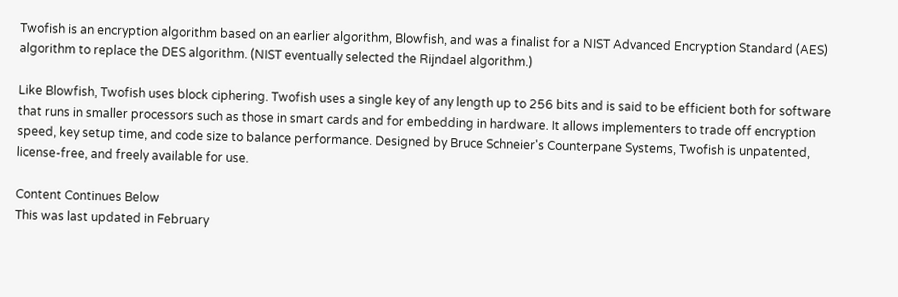Twofish is an encryption algorithm based on an earlier algorithm, Blowfish, and was a finalist for a NIST Advanced Encryption Standard (AES) algorithm to replace the DES algorithm. (NIST eventually selected the Rijndael algorithm.)

Like Blowfish, Twofish uses block ciphering. Twofish uses a single key of any length up to 256 bits and is said to be efficient both for software that runs in smaller processors such as those in smart cards and for embedding in hardware. It allows implementers to trade off encryption speed, key setup time, and code size to balance performance. Designed by Bruce Schneier's Counterpane Systems, Twofish is unpatented, license-free, and freely available for use.

Content Continues Below
This was last updated in February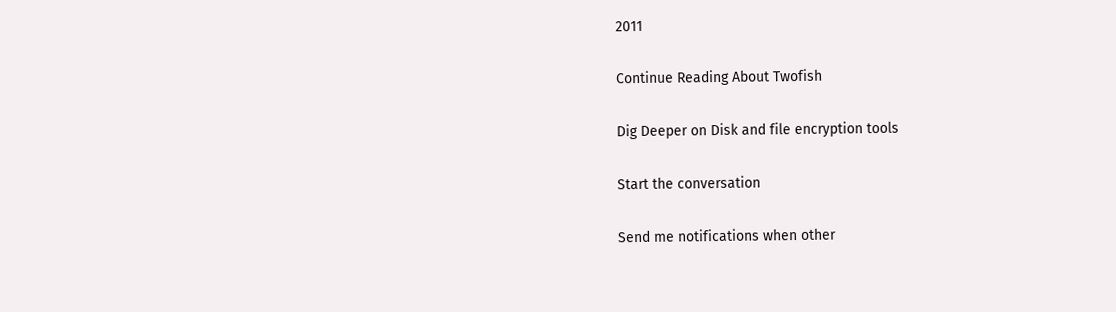2011

Continue Reading About Twofish

Dig Deeper on Disk and file encryption tools

Start the conversation

Send me notifications when other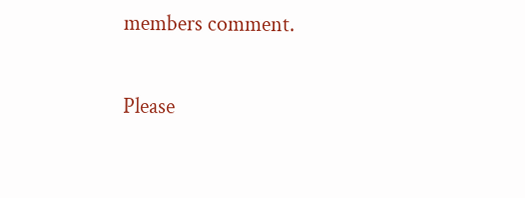members comment.

Please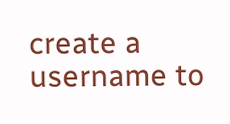create a username to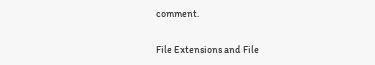comment.

File Extensions and File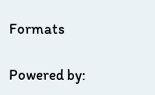Formats

Powered by: